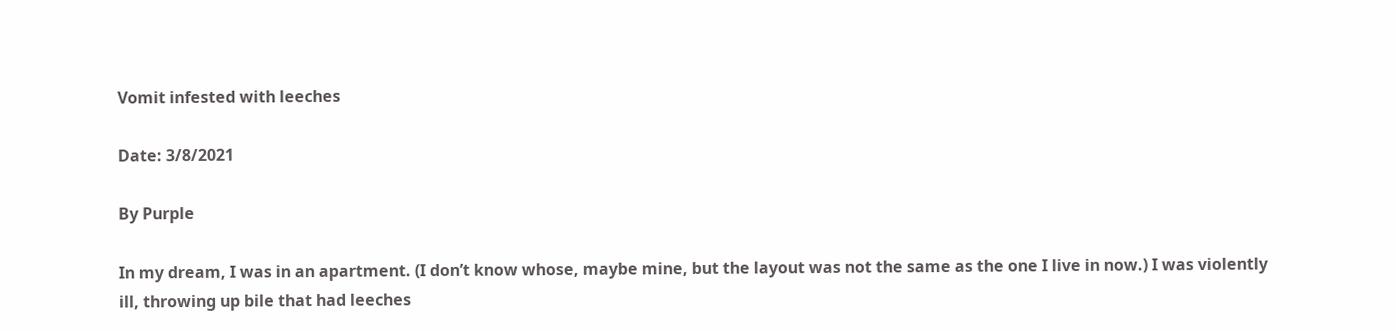Vomit infested with leeches

Date: 3/8/2021

By Purple

In my dream, I was in an apartment. (I don’t know whose, maybe mine, but the layout was not the same as the one I live in now.) I was violently ill, throwing up bile that had leeches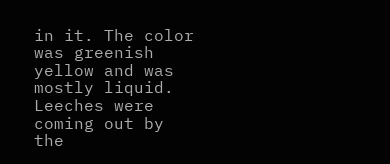in it. The color was greenish yellow and was mostly liquid. Leeches were coming out by the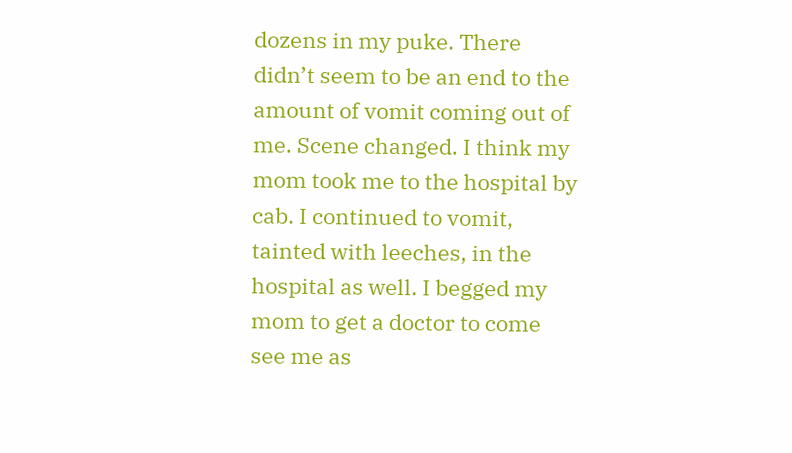dozens in my puke. There didn’t seem to be an end to the amount of vomit coming out of me. Scene changed. I think my mom took me to the hospital by cab. I continued to vomit, tainted with leeches, in the hospital as well. I begged my mom to get a doctor to come see me as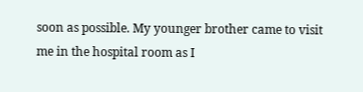soon as possible. My younger brother came to visit me in the hospital room as I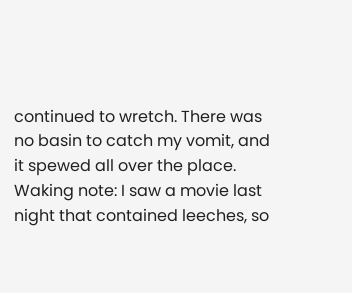continued to wretch. There was no basin to catch my vomit, and it spewed all over the place. Waking note: I saw a movie last night that contained leeches, so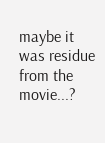maybe it was residue from the movie...?